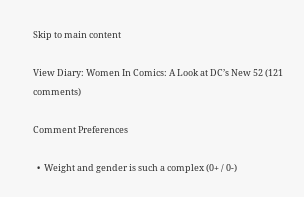Skip to main content

View Diary: Women In Comics: A Look at DC’s New 52 (121 comments)

Comment Preferences

  •  Weight and gender is such a complex (0+ / 0-)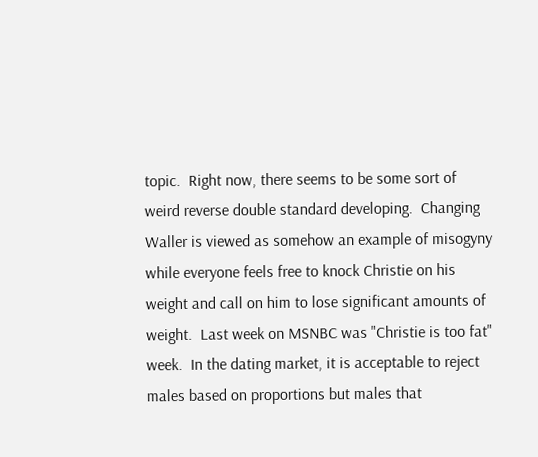topic.  Right now, there seems to be some sort of weird reverse double standard developing.  Changing Waller is viewed as somehow an example of misogyny while everyone feels free to knock Christie on his weight and call on him to lose significant amounts of weight.  Last week on MSNBC was "Christie is too fat" week.  In the dating market, it is acceptable to reject males based on proportions but males that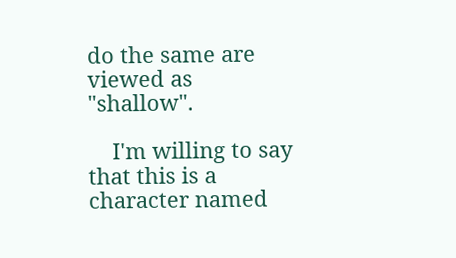do the same are viewed as "shallow".

    I'm willing to say that this is a character named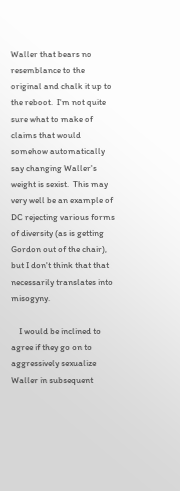Waller that bears no resemblance to the original and chalk it up to the reboot.  I'm not quite sure what to make of claims that would somehow automatically say changing Waller's weight is sexist.  This may very well be an example of DC rejecting various forms of diversity (as is getting Gordon out of the chair), but I don't think that that necessarily translates into misogyny.

    I would be inclined to agree if they go on to aggressively sexualize Waller in subsequent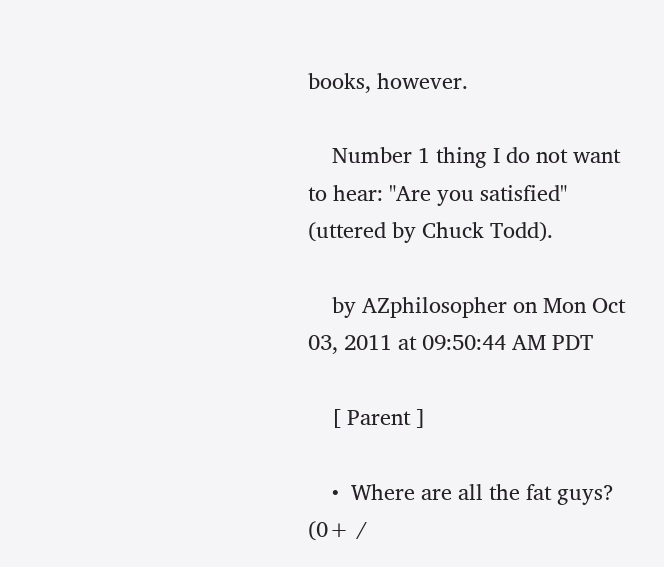books, however.

    Number 1 thing I do not want to hear: "Are you satisfied" (uttered by Chuck Todd).

    by AZphilosopher on Mon Oct 03, 2011 at 09:50:44 AM PDT

    [ Parent ]

    •  Where are all the fat guys? (0+ /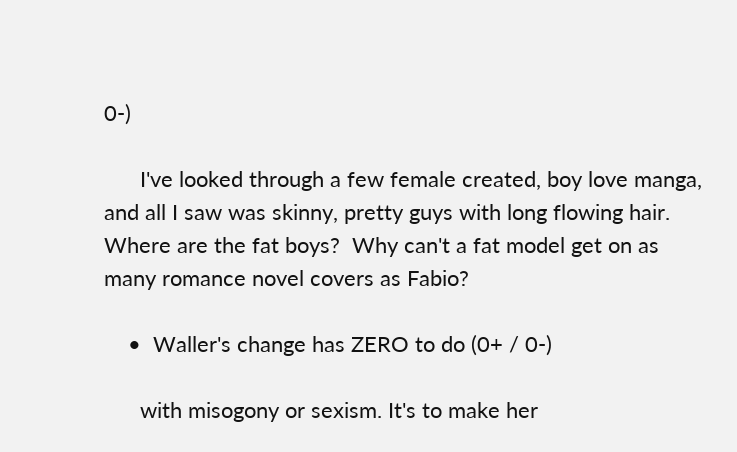0-)

      I've looked through a few female created, boy love manga, and all I saw was skinny, pretty guys with long flowing hair.  Where are the fat boys?  Why can't a fat model get on as many romance novel covers as Fabio?

    •  Waller's change has ZERO to do (0+ / 0-)

      with misogony or sexism. It's to make her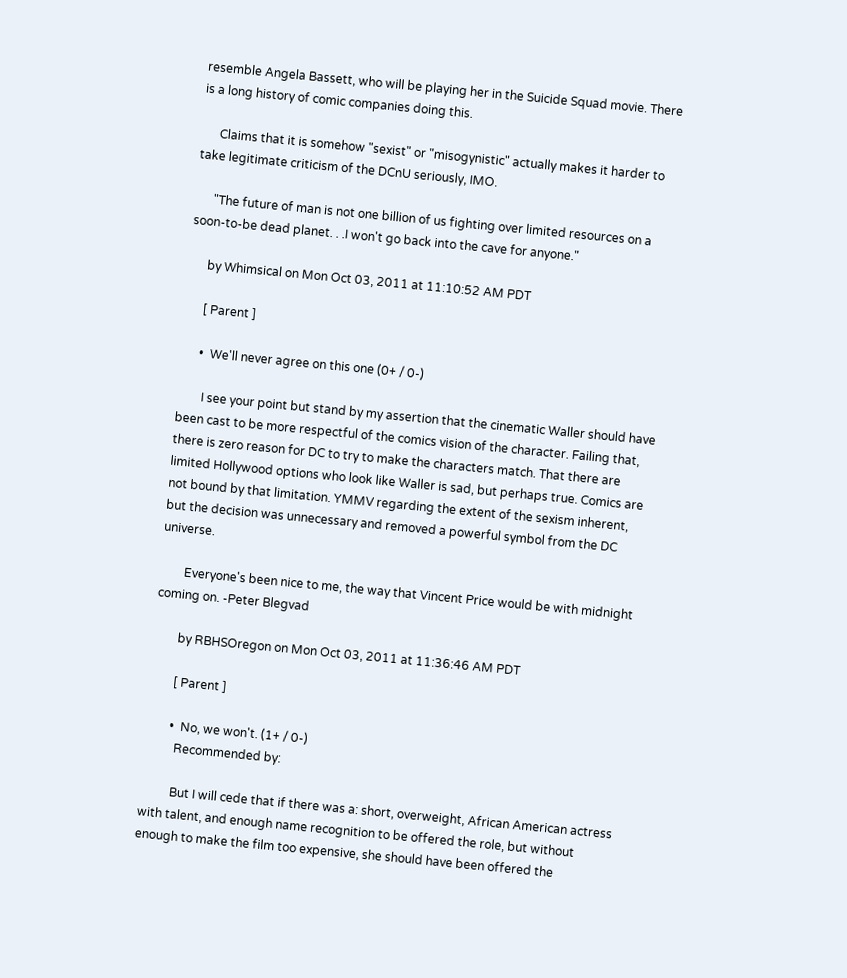resemble Angela Bassett, who will be playing her in the Suicide Squad movie. There is a long history of comic companies doing this.

      Claims that it is somehow "sexist" or "misogynistic" actually makes it harder to take legitimate criticism of the DCnU seriously, IMO.

      "The future of man is not one billion of us fighting over limited resources on a soon-to-be dead planet. . .I won't go back into the cave for anyone."

      by Whimsical on Mon Oct 03, 2011 at 11:10:52 AM PDT

      [ Parent ]

      •  We'll never agree on this one (0+ / 0-)

        I see your point but stand by my assertion that the cinematic Waller should have been cast to be more respectful of the comics vision of the character. Failing that, there is zero reason for DC to try to make the characters match. That there are limited Hollywood options who look like Waller is sad, but perhaps true. Comics are not bound by that limitation. YMMV regarding the extent of the sexism inherent, but the decision was unnecessary and removed a powerful symbol from the DC universe.

        Everyone's been nice to me, the way that Vincent Price would be with midnight coming on. -Peter Blegvad

        by RBHSOregon on Mon Oct 03, 2011 at 11:36:46 AM PDT

        [ Parent ]

        •  No, we won't. (1+ / 0-)
          Recommended by:

          But I will cede that if there was a: short, overweight, African American actress with talent, and enough name recognition to be offered the role, but without enough to make the film too expensive, she should have been offered the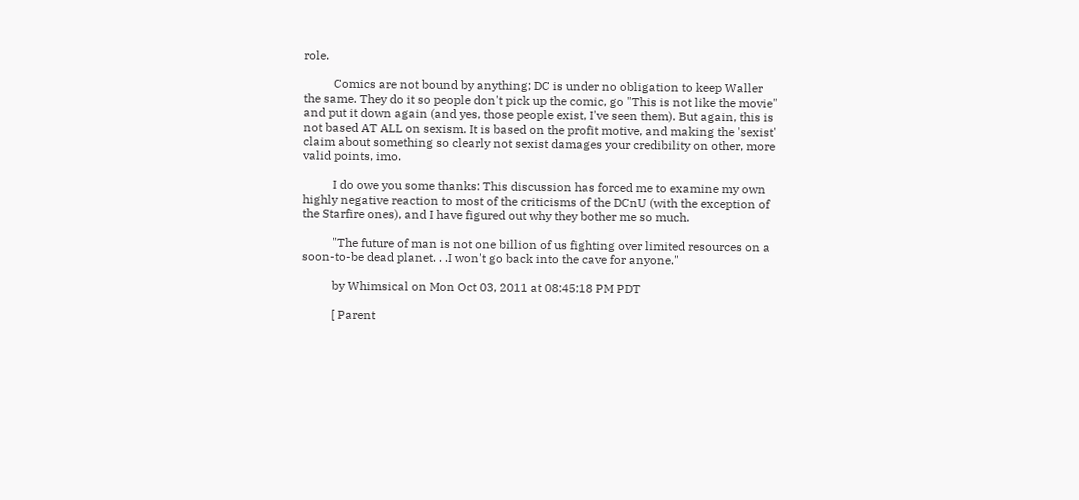role.

          Comics are not bound by anything; DC is under no obligation to keep Waller the same. They do it so people don't pick up the comic, go "This is not like the movie" and put it down again (and yes, those people exist, I've seen them). But again, this is not based AT ALL on sexism. It is based on the profit motive, and making the 'sexist' claim about something so clearly not sexist damages your credibility on other, more valid points, imo.

          I do owe you some thanks: This discussion has forced me to examine my own highly negative reaction to most of the criticisms of the DCnU (with the exception of the Starfire ones), and I have figured out why they bother me so much.

          "The future of man is not one billion of us fighting over limited resources on a soon-to-be dead planet. . .I won't go back into the cave for anyone."

          by Whimsical on Mon Oct 03, 2011 at 08:45:18 PM PDT

          [ Parent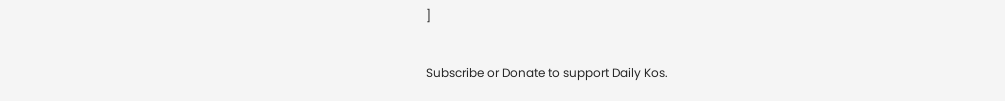]

Subscribe or Donate to support Daily Kos.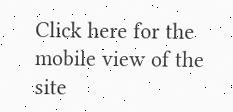Click here for the mobile view of the site